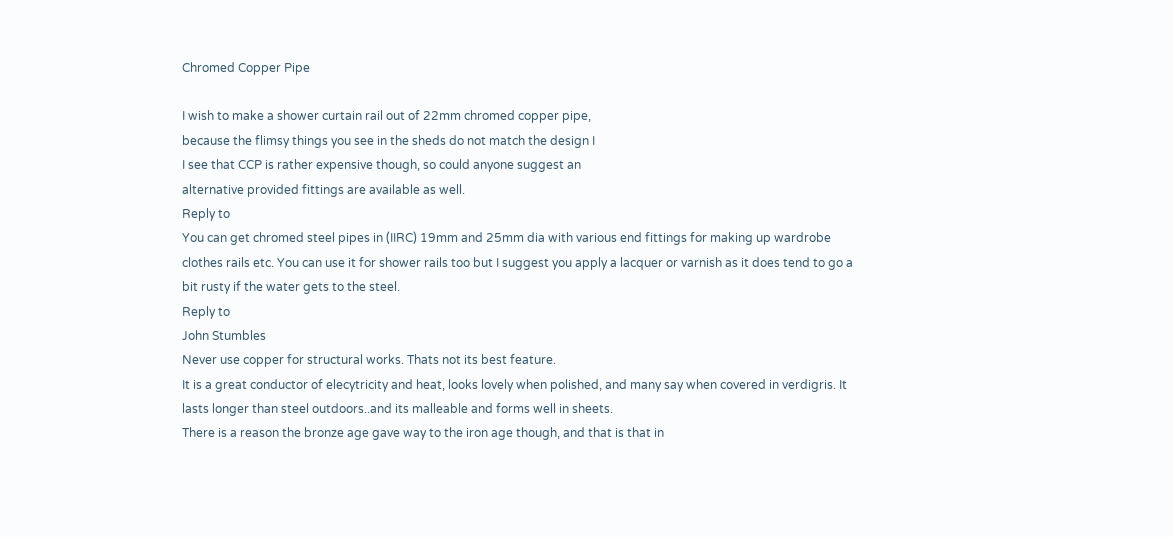Chromed Copper Pipe

I wish to make a shower curtain rail out of 22mm chromed copper pipe,
because the flimsy things you see in the sheds do not match the design I
I see that CCP is rather expensive though, so could anyone suggest an
alternative provided fittings are available as well.
Reply to
You can get chromed steel pipes in (IIRC) 19mm and 25mm dia with various end fittings for making up wardrobe clothes rails etc. You can use it for shower rails too but I suggest you apply a lacquer or varnish as it does tend to go a bit rusty if the water gets to the steel.
Reply to
John Stumbles
Never use copper for structural works. Thats not its best feature.
It is a great conductor of elecytricity and heat, looks lovely when polished, and many say when covered in verdigris. It lasts longer than steel outdoors..and its malleable and forms well in sheets.
There is a reason the bronze age gave way to the iron age though, and that is that in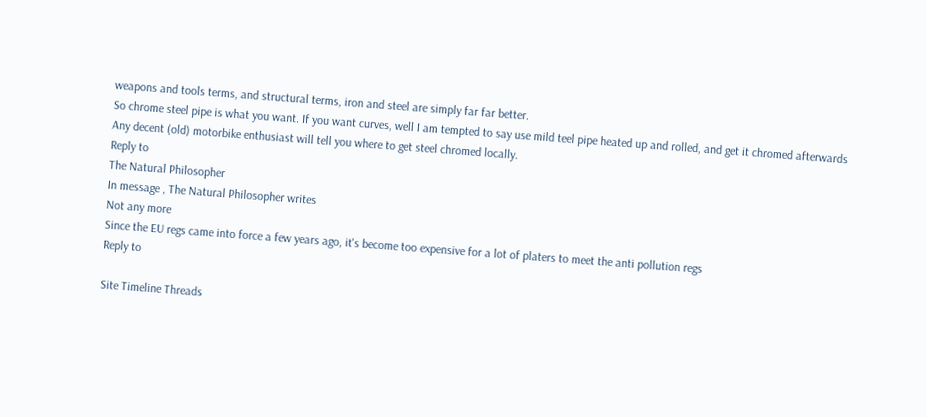weapons and tools terms, and structural terms, iron and steel are simply far far better.
So chrome steel pipe is what you want. If you want curves, well I am tempted to say use mild teel pipe heated up and rolled, and get it chromed afterwards
Any decent (old) motorbike enthusiast will tell you where to get steel chromed locally.
Reply to
The Natural Philosopher
In message , The Natural Philosopher writes
Not any more
Since the EU regs came into force a few years ago, it's become too expensive for a lot of platers to meet the anti pollution regs
Reply to

Site Timeline Threads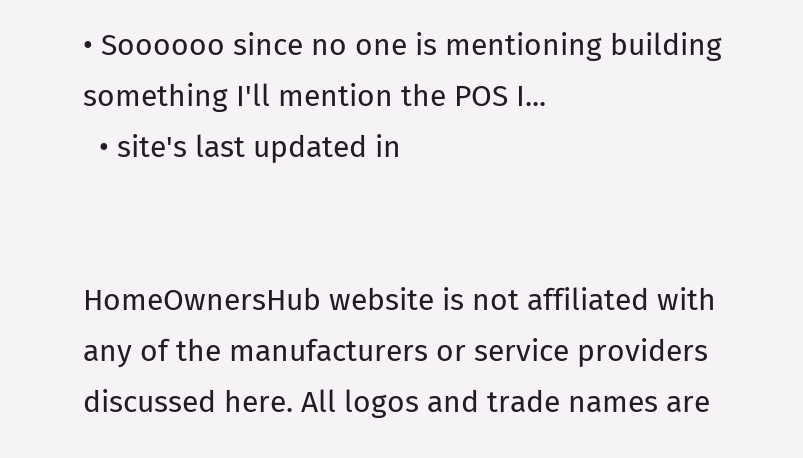• Soooooo since no one is mentioning building something I'll mention the POS I...
  • site's last updated in


HomeOwnersHub website is not affiliated with any of the manufacturers or service providers discussed here. All logos and trade names are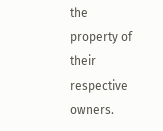the property of their respective owners.